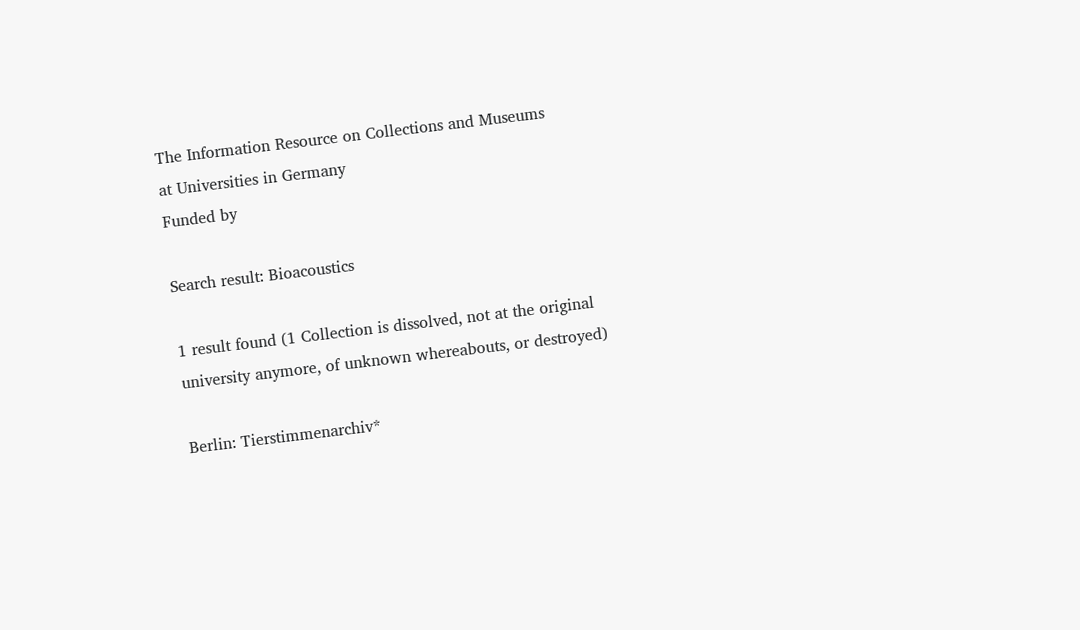The Information Resource on Collections and Museums
at Universities in Germany
Funded by

Search result: Bioacoustics

1 result found (1 Collection is dissolved, not at the original university anymore, of unknown whereabouts, or destroyed)

Berlin: Tierstimmenarchiv*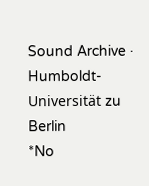Sound Archive · Humboldt-Universität zu Berlin
*No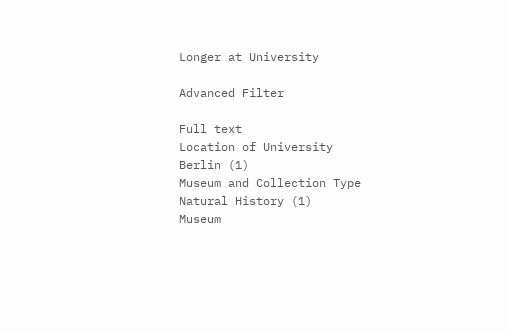Longer at University

Advanced Filter

Full text
Location of University
Berlin (1)
Museum and Collection Type
Natural History (1)
Museum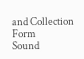and Collection Form
Sound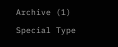Archive (1)
Special Type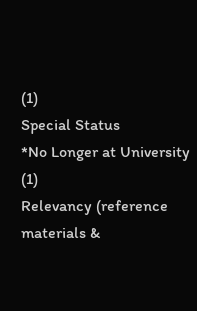(1)
Special Status
*No Longer at University (1)
Relevancy (reference
materials &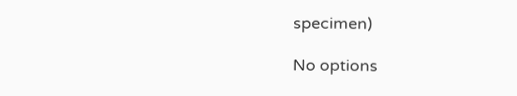specimen)

No options